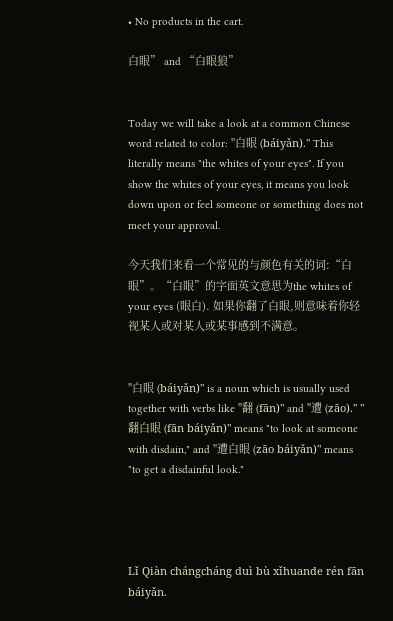• No products in the cart.

白眼” and “白眼狼”


Today we will take a look at a common Chinese word related to color: "白眼 (báiyǎn)." This literally means "the whites of your eyes". If you show the whites of your eyes, it means you look down upon or feel someone or something does not meet your approval.

今天我们来看一个常见的与颜色有关的词:“白眼”。“白眼”的字面英文意思为the whites of your eyes (眼白). 如果你翻了白眼,则意味着你轻视某人或对某人或某事感到不满意。


"白眼 (báiyǎn)" is a noun which is usually used together with verbs like "翻 (fān)" and "遭 (zāo)." "翻白眼 (fān báiyǎn)" means "to look at someone with disdain," and "遭白眼 (zāo báiyǎn)" means "to get a disdainful look."




Lǐ Qiàn chángcháng duì bù xǐhuande rén fān báiyǎn.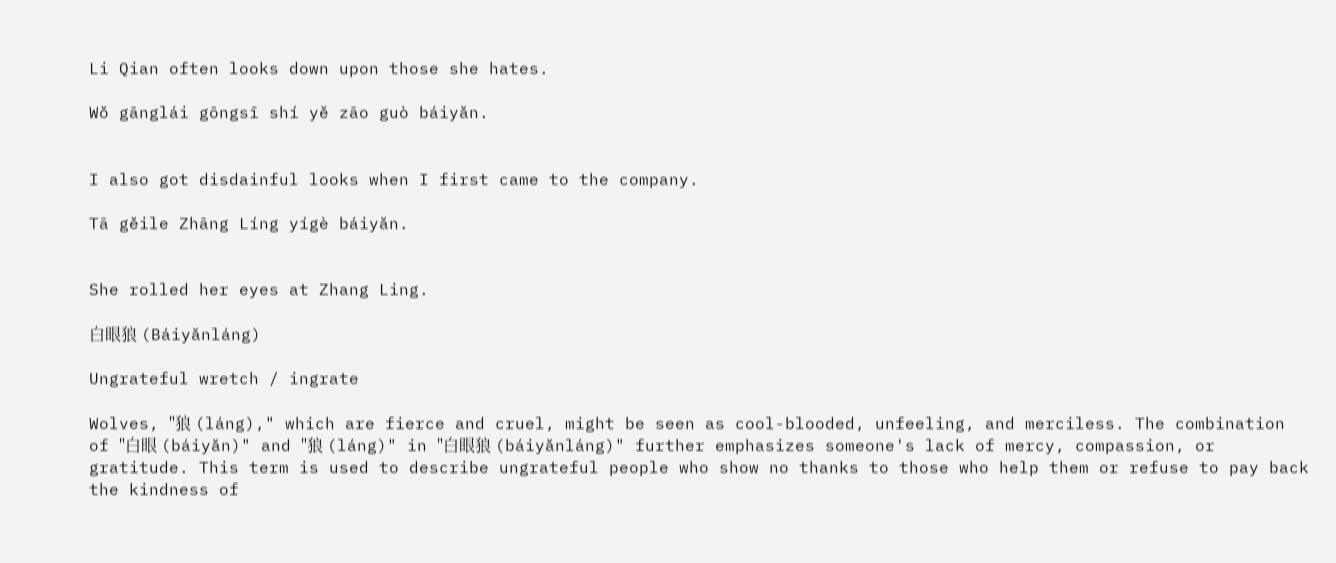Li Qian often looks down upon those she hates.

Wǒ gānglái gōngsī shí yě zāo guò báiyǎn.


I also got disdainful looks when I first came to the company.

Tā gěile Zhāng Líng yígè báiyǎn.


She rolled her eyes at Zhang Ling.

白眼狼 (Báiyǎnláng)

Ungrateful wretch / ingrate

Wolves, "狼 (láng)," which are fierce and cruel, might be seen as cool-blooded, unfeeling, and merciless. The combination of "白眼 (báiyǎn)" and "狼 (láng)" in "白眼狼 (báiyǎnláng)" further emphasizes someone's lack of mercy, compassion, or gratitude. This term is used to describe ungrateful people who show no thanks to those who help them or refuse to pay back the kindness of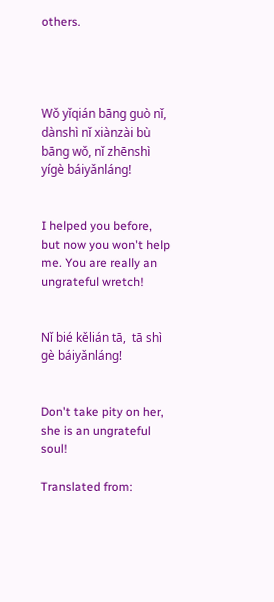others.




Wǒ yǐqián bāng guò nǐ,  dànshì nǐ xiànzài bù bāng wǒ, nǐ zhēnshì yígè báiyǎnláng!


I helped you before, but now you won't help me. You are really an ungrateful wretch!


Nǐ bié kělián tā,  tā shì gè báiyǎnláng!


Don't take pity on her, she is an ungrateful soul!

Translated from: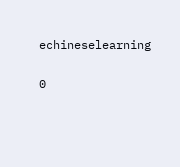echineselearning


0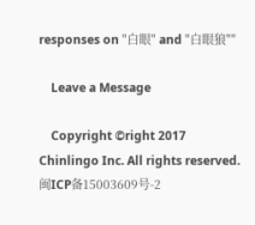responses on "白眼" and "白眼狼""

    Leave a Message

    Copyright ©right 2017 Chinlingo Inc. All rights reserved.  闽ICP备15003609号-2